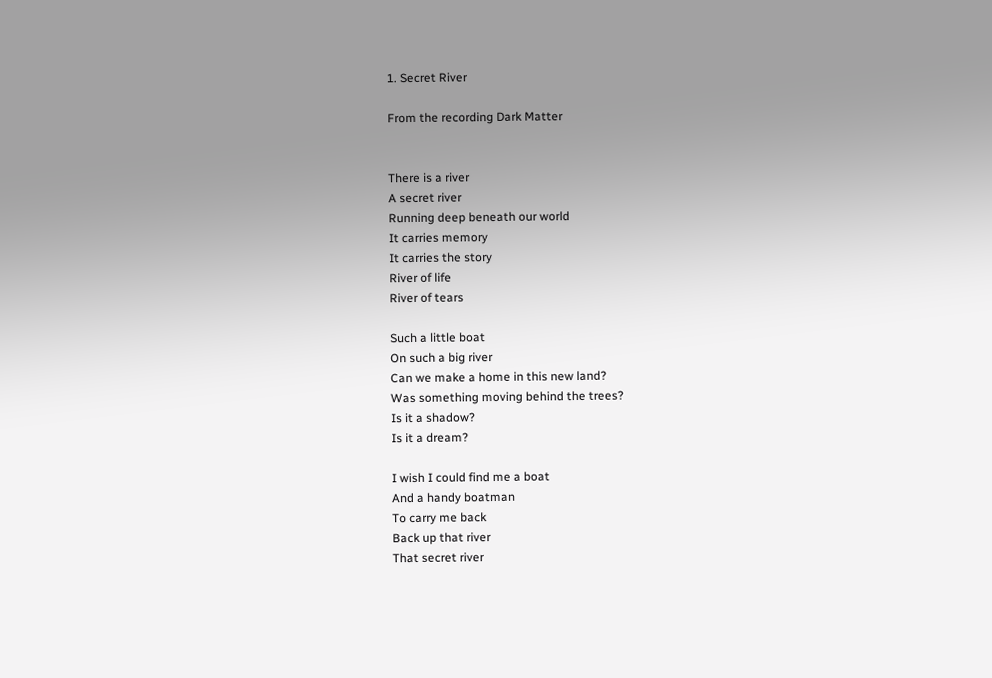1. Secret River

From the recording Dark Matter


There is a river
A secret river
Running deep beneath our world
It carries memory
It carries the story
River of life
River of tears

Such a little boat
On such a big river
Can we make a home in this new land?
Was something moving behind the trees?
Is it a shadow?
Is it a dream?

I wish I could find me a boat
And a handy boatman
To carry me back
Back up that river
That secret river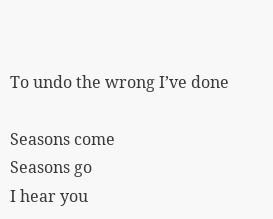To undo the wrong I’ve done

Seasons come
Seasons go
I hear you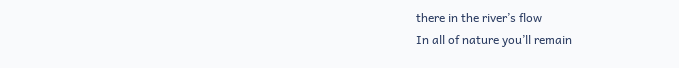there in the river’s flow
In all of nature you’ll remain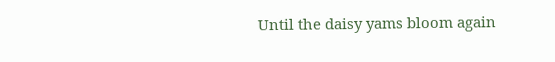Until the daisy yams bloom again